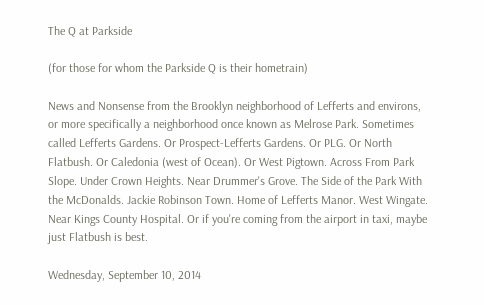The Q at Parkside

(for those for whom the Parkside Q is their hometrain)

News and Nonsense from the Brooklyn neighborhood of Lefferts and environs, or more specifically a neighborhood once known as Melrose Park. Sometimes called Lefferts Gardens. Or Prospect-Lefferts Gardens. Or PLG. Or North Flatbush. Or Caledonia (west of Ocean). Or West Pigtown. Across From Park Slope. Under Crown Heights. Near Drummer's Grove. The Side of the Park With the McDonalds. Jackie Robinson Town. Home of Lefferts Manor. West Wingate. Near Kings County Hospital. Or if you're coming from the airport in taxi, maybe just Flatbush is best.

Wednesday, September 10, 2014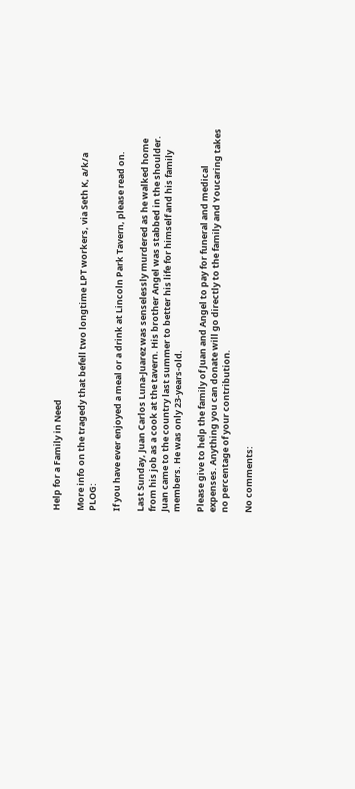Help for a Family in Need

More info on the tragedy that befell two longtime LPT workers, via Seth K, a/k/a PLOG:

If you have ever enjoyed a meal or a drink at Lincoln Park Tavern, please read on.

Last Sunday, Juan Carlos Luna-Juarez was senselessly murdered as he walked home from his job as a cook at the tavern. His brother Angel was stabbed in the shoulder. Juan came to the country last summer to better his life for himself and his family members. He was only 23-years-old.

Please give to help the family of Juan and Angel to pay for funeral and medical expenses. Anything you can donate will go directly to the family and Youcaring takes no percentage of your contribution.

No comments: